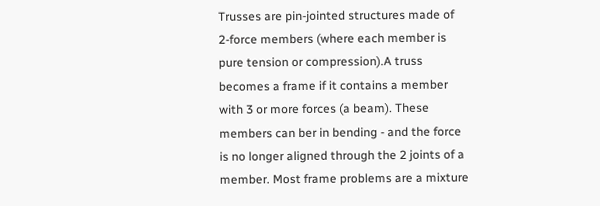Trusses are pin-jointed structures made of 2-force members (where each member is pure tension or compression).A truss becomes a frame if it contains a member with 3 or more forces (a beam). These members can ber in bending - and the force is no longer aligned through the 2 joints of a member. Most frame problems are a mixture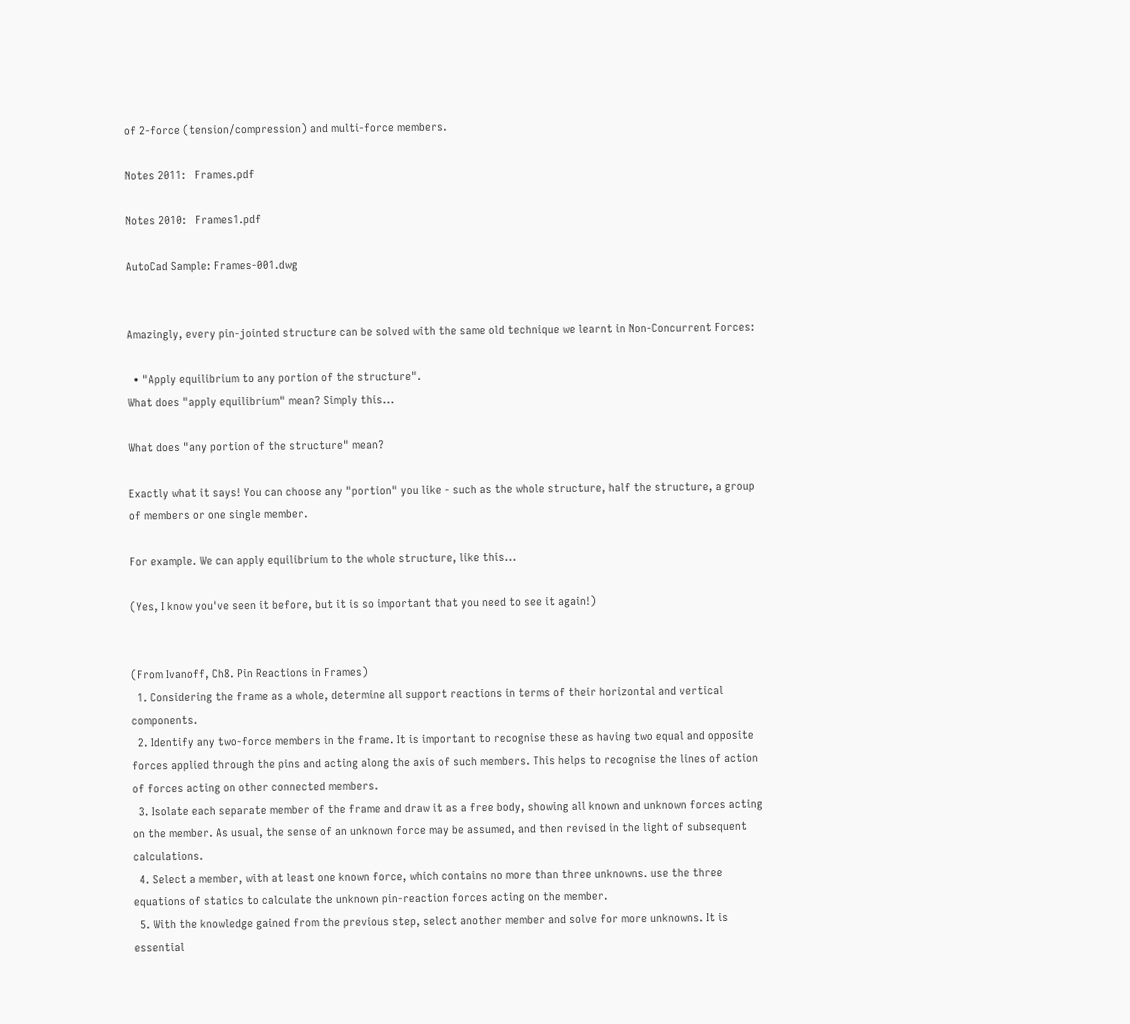of 2-force (tension/compression) and multi-force members.

Notes 2011:   Frames.pdf

Notes 2010:   Frames1.pdf

AutoCad Sample: Frames-001.dwg


Amazingly, every pin-jointed structure can be solved with the same old technique we learnt in Non-Concurrent Forces:

  • "Apply equilibrium to any portion of the structure".
What does "apply equilibrium" mean? Simply this...

What does "any portion of the structure" mean?

Exactly what it says! You can choose any "portion" you like - such as the whole structure, half the structure, a group of members or one single member.

For example. We can apply equilibrium to the whole structure, like this...

(Yes, I know you've seen it before, but it is so important that you need to see it again!)


(From Ivanoff, Ch8. Pin Reactions in Frames)
  1. Considering the frame as a whole, determine all support reactions in terms of their horizontal and vertical components.
  2. Identify any two-force members in the frame. It is important to recognise these as having two equal and opposite forces applied through the pins and acting along the axis of such members. This helps to recognise the lines of action of forces acting on other connected members.
  3. Isolate each separate member of the frame and draw it as a free body, showing all known and unknown forces acting on the member. As usual, the sense of an unknown force may be assumed, and then revised in the light of subsequent calculations.
  4. Select a member, with at least one known force, which contains no more than three unknowns. use the three equations of statics to calculate the unknown pin-reaction forces acting on the member.
  5. With the knowledge gained from the previous step, select another member and solve for more unknowns. It is essential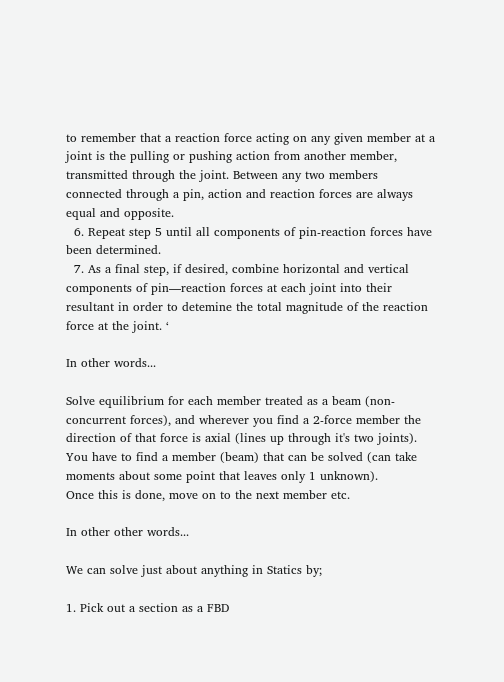to remember that a reaction force acting on any given member at a joint is the pulling or pushing action from another member, transmitted through the joint. Between any two members connected through a pin, action and reaction forces are always equal and opposite.
  6. Repeat step 5 until all components of pin-reaction forces have been determined.
  7. As a final step, if desired, combine horizontal and vertical components of pin—reaction forces at each joint into their resultant in order to detemine the total magnitude of the reaction force at the joint. ‘

In other words...

Solve equilibrium for each member treated as a beam (non-concurrent forces), and wherever you find a 2-force member the direction of that force is axial (lines up through it's two joints).
You have to find a member (beam) that can be solved (can take moments about some point that leaves only 1 unknown).
Once this is done, move on to the next member etc.

In other other words...

We can solve just about anything in Statics by;

1. Pick out a section as a FBD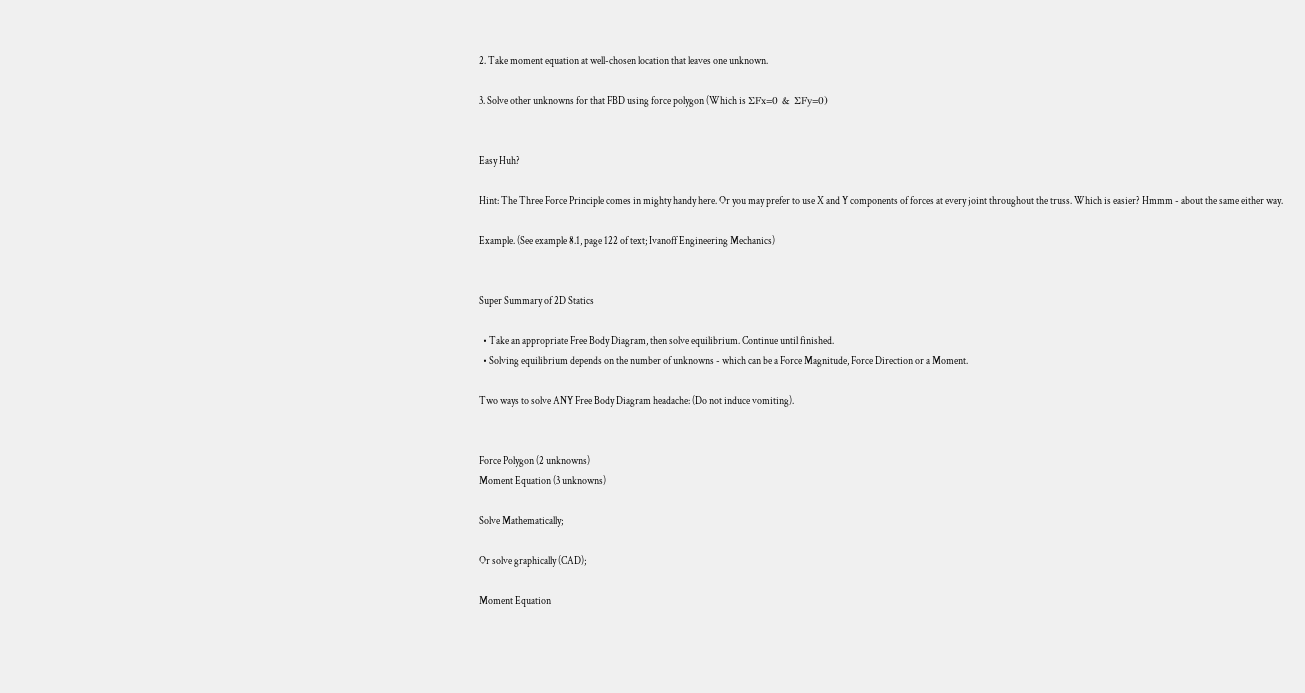2. Take moment equation at well-chosen location that leaves one unknown.

3. Solve other unknowns for that FBD using force polygon (Which is ΣFx=0 & ΣFy=0)


Easy Huh?

Hint: The Three Force Principle comes in mighty handy here. Or you may prefer to use X and Y components of forces at every joint throughout the truss. Which is easier? Hmmm - about the same either way.

Example. (See example 8.1, page 122 of text; Ivanoff Engineering Mechanics)


Super Summary of 2D Statics

  • Take an appropriate Free Body Diagram, then solve equilibrium. Continue until finished.
  • Solving equilibrium depends on the number of unknowns - which can be a Force Magnitude, Force Direction or a Moment.

Two ways to solve ANY Free Body Diagram headache: (Do not induce vomiting).


Force Polygon (2 unknowns)
Moment Equation (3 unknowns)

Solve Mathematically;

Or solve graphically (CAD);

Moment Equation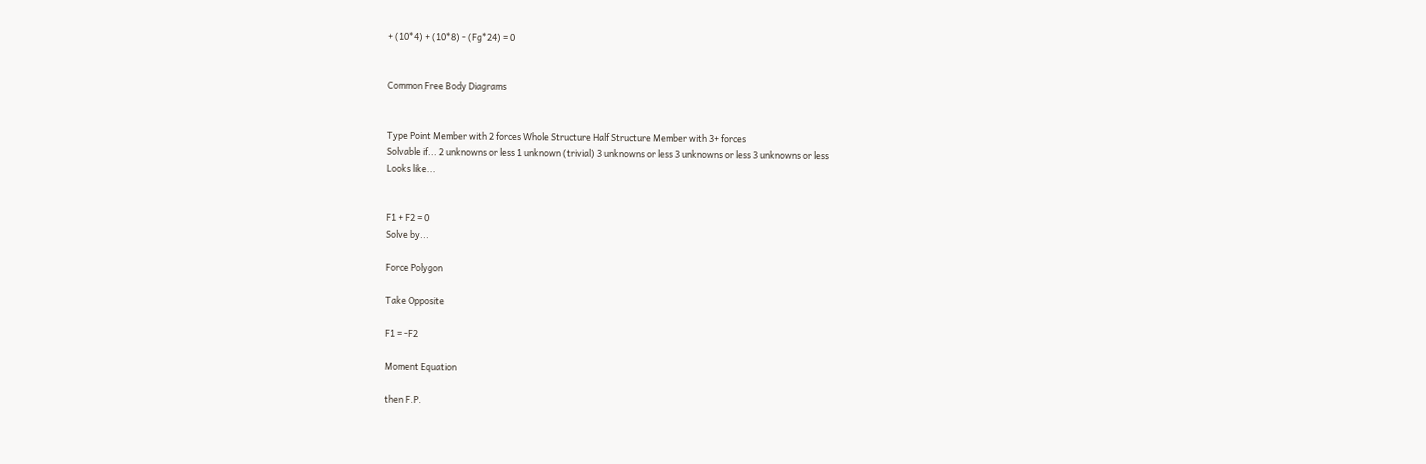+ (10*4) + (10*8) - (Fg*24) = 0


Common Free Body Diagrams


Type Point Member with 2 forces Whole Structure Half Structure Member with 3+ forces
Solvable if... 2 unknowns or less 1 unknown (trivial) 3 unknowns or less 3 unknowns or less 3 unknowns or less
Looks like...


F1 + F2 = 0
Solve by...

Force Polygon

Take Opposite

F1 = -F2

Moment Equation

then F.P.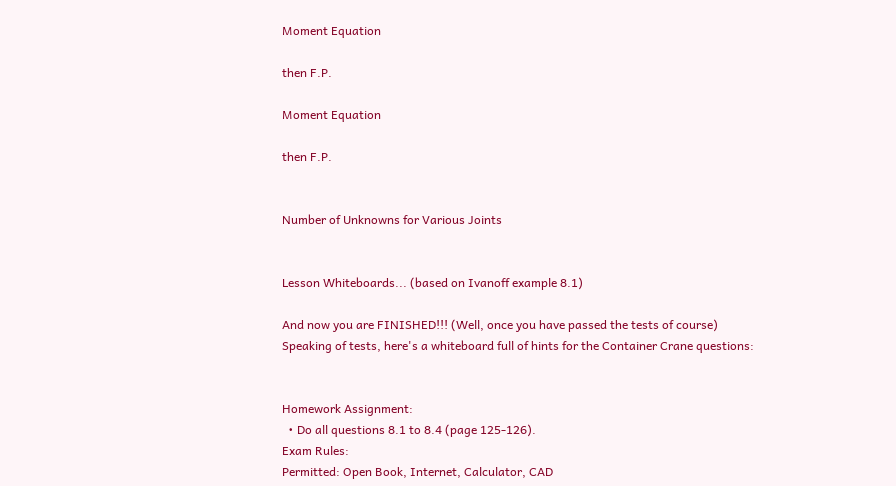Moment Equation

then F.P.

Moment Equation

then F.P.


Number of Unknowns for Various Joints


Lesson Whiteboards... (based on Ivanoff example 8.1)

And now you are FINISHED!!! (Well, once you have passed the tests of course)
Speaking of tests, here's a whiteboard full of hints for the Container Crane questions:


Homework Assignment:
  • Do all questions 8.1 to 8.4 (page 125-126).
Exam Rules:
Permitted: Open Book, Internet, Calculator, CAD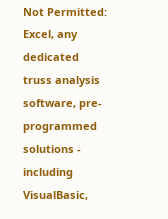Not Permitted: Excel, any dedicated truss analysis software, pre-programmed solutions - including VisualBasic,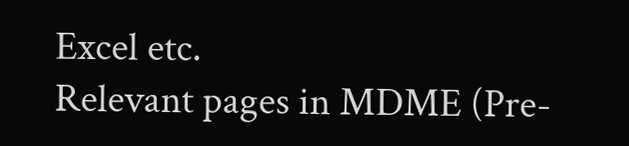Excel etc.
Relevant pages in MDME (Pre-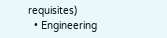requisites)
  • Engineering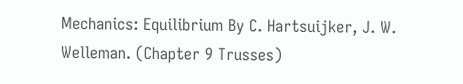Mechanics: Equilibrium By C. Hartsuijker, J. W. Welleman. (Chapter 9 Trusses)